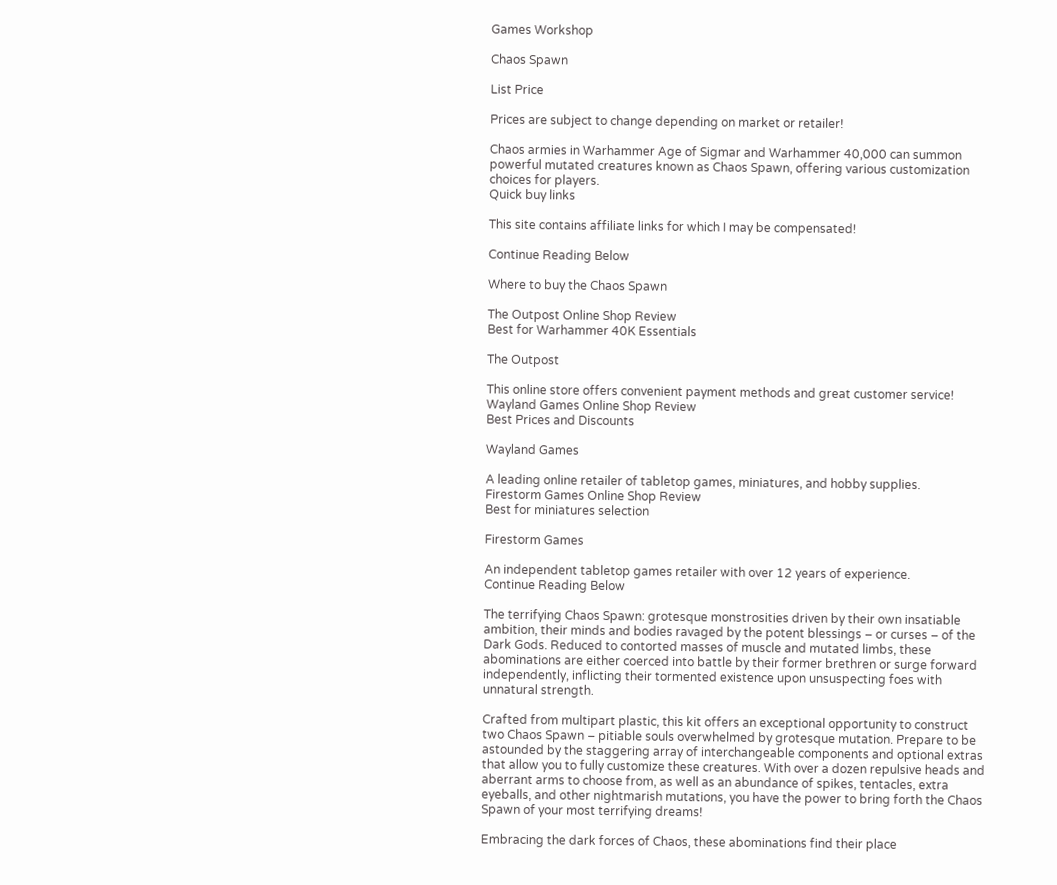Games Workshop

Chaos Spawn

List Price

Prices are subject to change depending on market or retailer!

Chaos armies in Warhammer Age of Sigmar and Warhammer 40,000 can summon powerful mutated creatures known as Chaos Spawn, offering various customization choices for players.
Quick buy links

This site contains affiliate links for which I may be compensated!

Continue Reading Below

Where to buy the Chaos Spawn

The Outpost Online Shop Review
Best for Warhammer 40K Essentials

The Outpost

This online store offers convenient payment methods and great customer service!
Wayland Games Online Shop Review
Best Prices and Discounts

Wayland Games

A leading online retailer of tabletop games, miniatures, and hobby supplies.
Firestorm Games Online Shop Review
Best for miniatures selection

Firestorm Games

An independent tabletop games retailer with over 12 years of experience.
Continue Reading Below

The terrifying Chaos Spawn: grotesque monstrosities driven by their own insatiable ambition, their minds and bodies ravaged by the potent blessings – or curses – of the Dark Gods. Reduced to contorted masses of muscle and mutated limbs, these abominations are either coerced into battle by their former brethren or surge forward independently, inflicting their tormented existence upon unsuspecting foes with unnatural strength.

Crafted from multipart plastic, this kit offers an exceptional opportunity to construct two Chaos Spawn – pitiable souls overwhelmed by grotesque mutation. Prepare to be astounded by the staggering array of interchangeable components and optional extras that allow you to fully customize these creatures. With over a dozen repulsive heads and aberrant arms to choose from, as well as an abundance of spikes, tentacles, extra eyeballs, and other nightmarish mutations, you have the power to bring forth the Chaos Spawn of your most terrifying dreams!

Embracing the dark forces of Chaos, these abominations find their place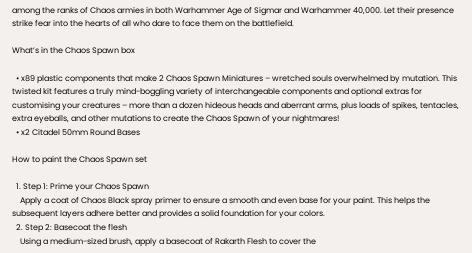among the ranks of Chaos armies in both Warhammer Age of Sigmar and Warhammer 40,000. Let their presence strike fear into the hearts of all who dare to face them on the battlefield.

What’s in the Chaos Spawn box

  • x89 plastic components that make 2 Chaos Spawn Miniatures – wretched souls overwhelmed by mutation. This twisted kit features a truly mind-boggling variety of interchangeable components and optional extras for customising your creatures – more than a dozen hideous heads and aberrant arms, plus loads of spikes, tentacles, extra eyeballs, and other mutations to create the Chaos Spawn of your nightmares!
  • x2 Citadel 50mm Round Bases

How to paint the Chaos Spawn set

  1. Step 1: Prime your Chaos Spawn
    Apply a coat of Chaos Black spray primer to ensure a smooth and even base for your paint. This helps the subsequent layers adhere better and provides a solid foundation for your colors.
  2. Step 2: Basecoat the flesh
    Using a medium-sized brush, apply a basecoat of Rakarth Flesh to cover the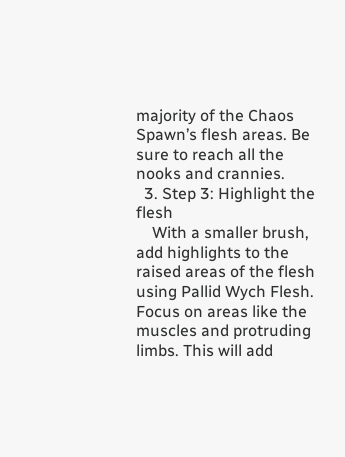majority of the Chaos Spawn’s flesh areas. Be sure to reach all the nooks and crannies.
  3. Step 3: Highlight the flesh
    With a smaller brush, add highlights to the raised areas of the flesh using Pallid Wych Flesh. Focus on areas like the muscles and protruding limbs. This will add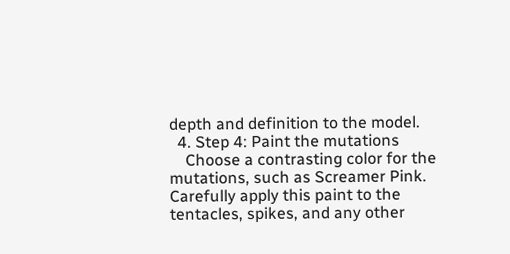depth and definition to the model.
  4. Step 4: Paint the mutations
    Choose a contrasting color for the mutations, such as Screamer Pink. Carefully apply this paint to the tentacles, spikes, and any other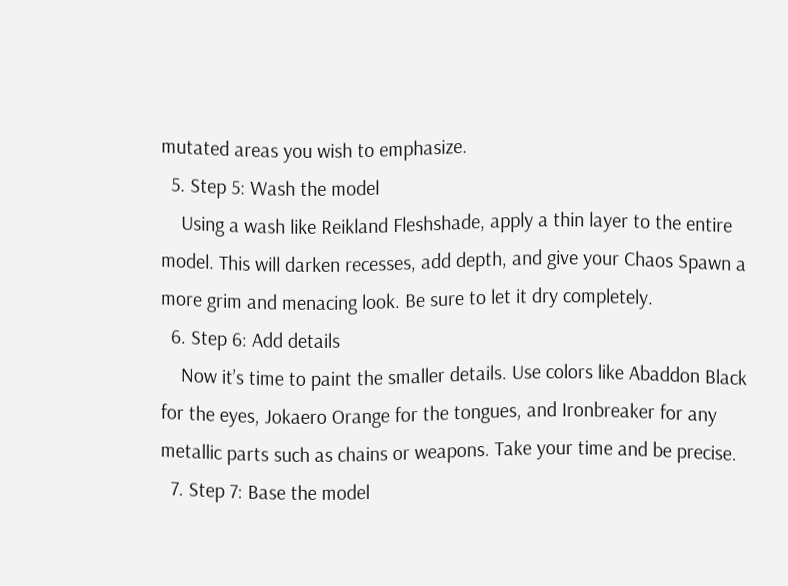mutated areas you wish to emphasize.
  5. Step 5: Wash the model
    Using a wash like Reikland Fleshshade, apply a thin layer to the entire model. This will darken recesses, add depth, and give your Chaos Spawn a more grim and menacing look. Be sure to let it dry completely.
  6. Step 6: Add details
    Now it’s time to paint the smaller details. Use colors like Abaddon Black for the eyes, Jokaero Orange for the tongues, and Ironbreaker for any metallic parts such as chains or weapons. Take your time and be precise.
  7. Step 7: Base the model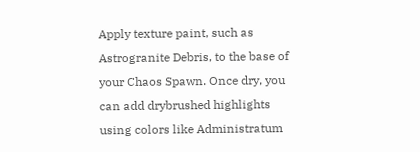Apply texture paint, such as Astrogranite Debris, to the base of your Chaos Spawn. Once dry, you can add drybrushed highlights using colors like Administratum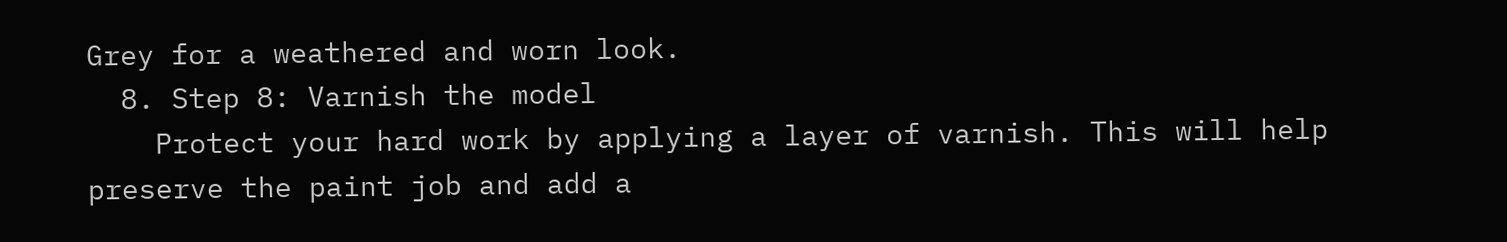Grey for a weathered and worn look.
  8. Step 8: Varnish the model
    Protect your hard work by applying a layer of varnish. This will help preserve the paint job and add a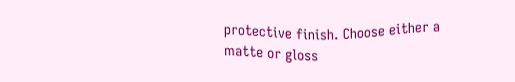protective finish. Choose either a matte or gloss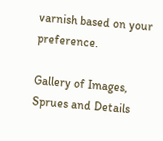varnish based on your preference.

Gallery of Images, Sprues and Details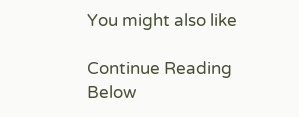You might also like

Continue Reading Below